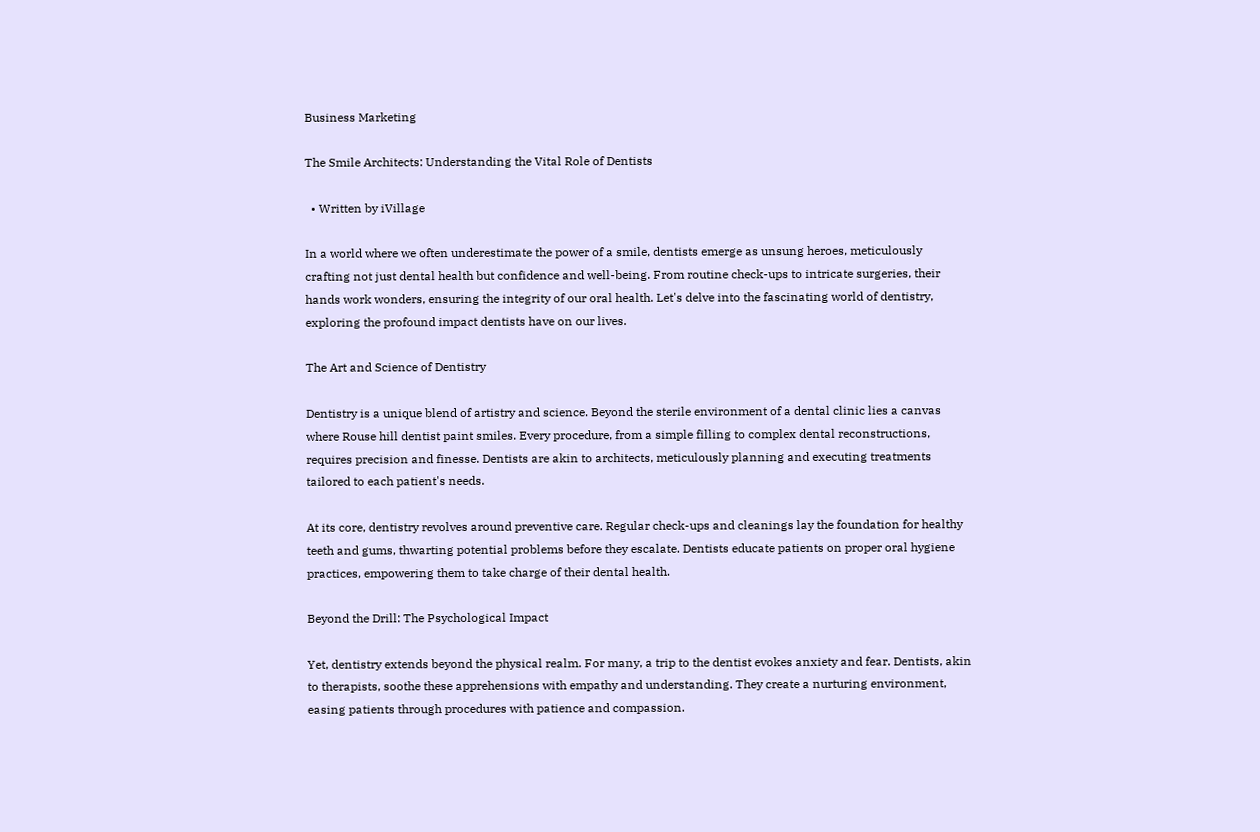Business Marketing

The Smile Architects: Understanding the Vital Role of Dentists

  • Written by iVillage

In a world where we often underestimate the power of a smile, dentists emerge as unsung heroes, meticulously crafting not just dental health but confidence and well-being. From routine check-ups to intricate surgeries, their hands work wonders, ensuring the integrity of our oral health. Let's delve into the fascinating world of dentistry, exploring the profound impact dentists have on our lives.

The Art and Science of Dentistry

Dentistry is a unique blend of artistry and science. Beyond the sterile environment of a dental clinic lies a canvas where Rouse hill dentist paint smiles. Every procedure, from a simple filling to complex dental reconstructions, requires precision and finesse. Dentists are akin to architects, meticulously planning and executing treatments tailored to each patient's needs.

At its core, dentistry revolves around preventive care. Regular check-ups and cleanings lay the foundation for healthy teeth and gums, thwarting potential problems before they escalate. Dentists educate patients on proper oral hygiene practices, empowering them to take charge of their dental health.

Beyond the Drill: The Psychological Impact

Yet, dentistry extends beyond the physical realm. For many, a trip to the dentist evokes anxiety and fear. Dentists, akin to therapists, soothe these apprehensions with empathy and understanding. They create a nurturing environment, easing patients through procedures with patience and compassion.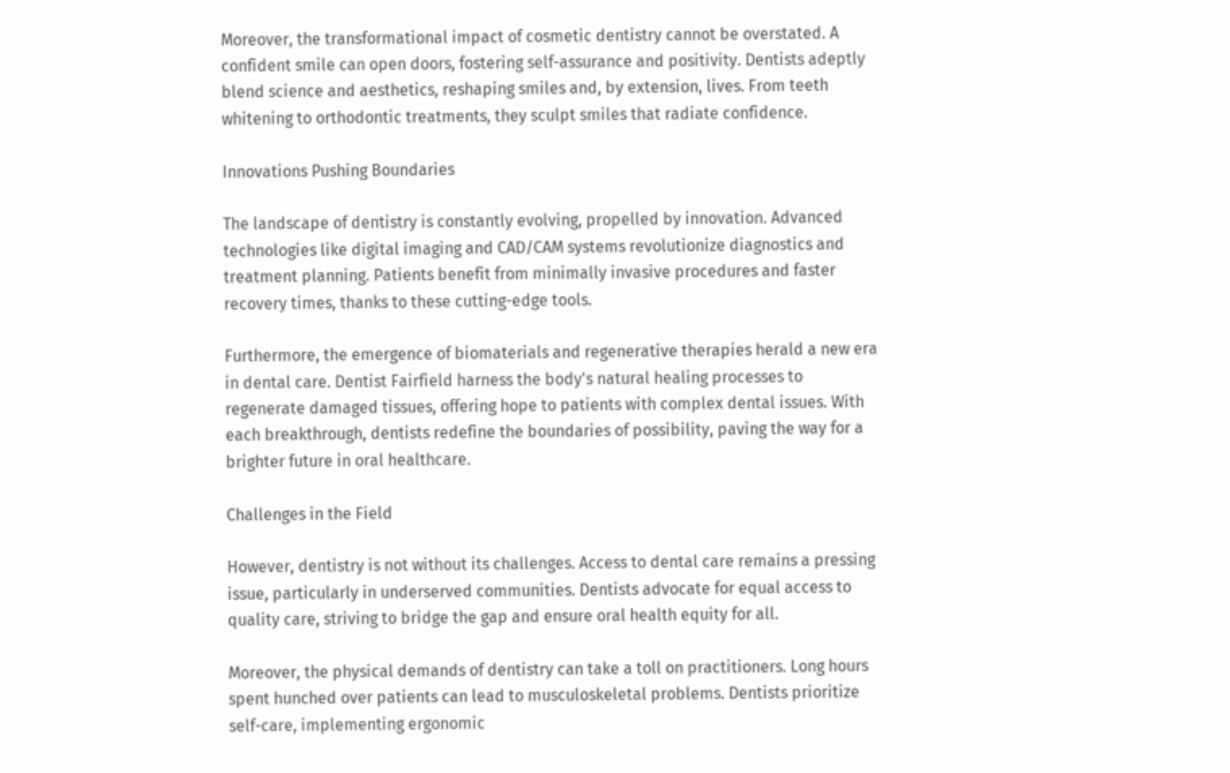Moreover, the transformational impact of cosmetic dentistry cannot be overstated. A confident smile can open doors, fostering self-assurance and positivity. Dentists adeptly blend science and aesthetics, reshaping smiles and, by extension, lives. From teeth whitening to orthodontic treatments, they sculpt smiles that radiate confidence.

Innovations Pushing Boundaries

The landscape of dentistry is constantly evolving, propelled by innovation. Advanced technologies like digital imaging and CAD/CAM systems revolutionize diagnostics and treatment planning. Patients benefit from minimally invasive procedures and faster recovery times, thanks to these cutting-edge tools.

Furthermore, the emergence of biomaterials and regenerative therapies herald a new era in dental care. Dentist Fairfield harness the body's natural healing processes to regenerate damaged tissues, offering hope to patients with complex dental issues. With each breakthrough, dentists redefine the boundaries of possibility, paving the way for a brighter future in oral healthcare.

Challenges in the Field

However, dentistry is not without its challenges. Access to dental care remains a pressing issue, particularly in underserved communities. Dentists advocate for equal access to quality care, striving to bridge the gap and ensure oral health equity for all.

Moreover, the physical demands of dentistry can take a toll on practitioners. Long hours spent hunched over patients can lead to musculoskeletal problems. Dentists prioritize self-care, implementing ergonomic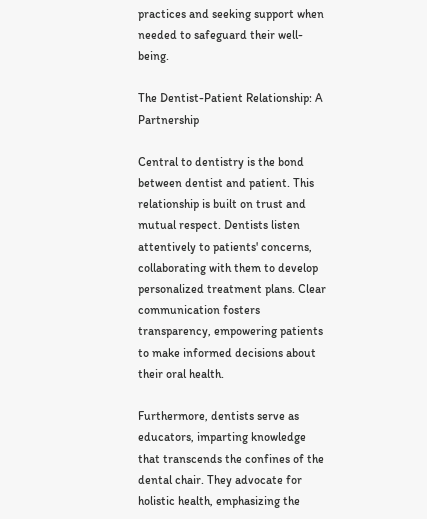practices and seeking support when needed to safeguard their well-being.

The Dentist-Patient Relationship: A Partnership

Central to dentistry is the bond between dentist and patient. This relationship is built on trust and mutual respect. Dentists listen attentively to patients' concerns, collaborating with them to develop personalized treatment plans. Clear communication fosters transparency, empowering patients to make informed decisions about their oral health.

Furthermore, dentists serve as educators, imparting knowledge that transcends the confines of the dental chair. They advocate for holistic health, emphasizing the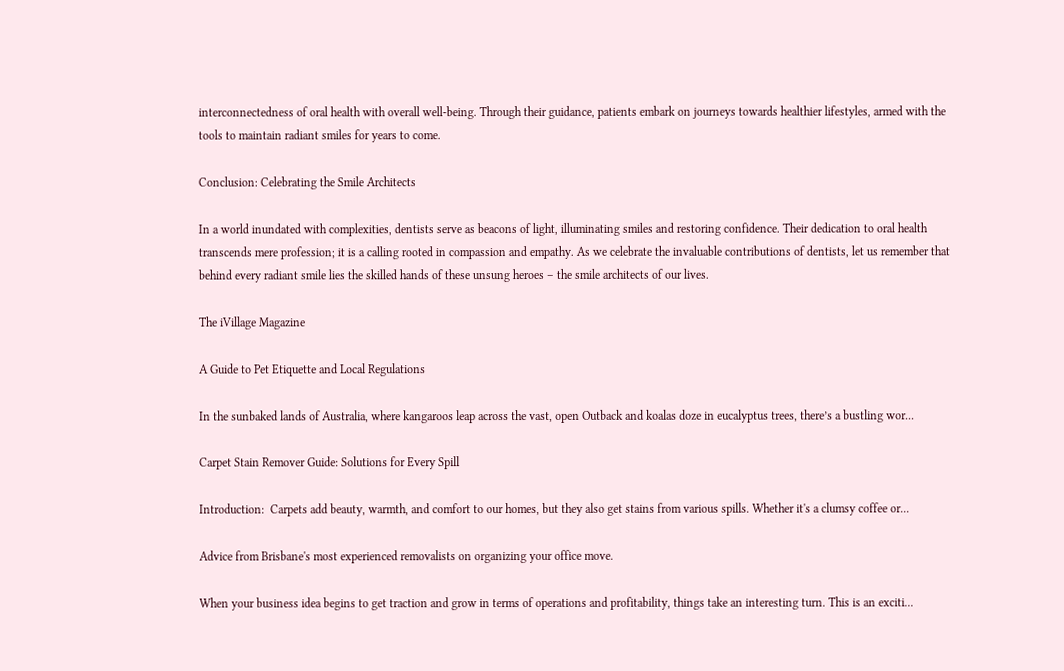interconnectedness of oral health with overall well-being. Through their guidance, patients embark on journeys towards healthier lifestyles, armed with the tools to maintain radiant smiles for years to come.

Conclusion: Celebrating the Smile Architects

In a world inundated with complexities, dentists serve as beacons of light, illuminating smiles and restoring confidence. Their dedication to oral health transcends mere profession; it is a calling rooted in compassion and empathy. As we celebrate the invaluable contributions of dentists, let us remember that behind every radiant smile lies the skilled hands of these unsung heroes – the smile architects of our lives.

The iVillage Magazine

A Guide to Pet Etiquette and Local Regulations

In the sunbaked lands of Australia, where kangaroos leap across the vast, open Outback and koalas doze in eucalyptus trees, there’s a bustling wor...

Carpet Stain Remover Guide: Solutions for Every Spill

Introduction:  Carpets add beauty, warmth, and comfort to our homes, but they also get stains from various spills. Whether it's a clumsy coffee or...

Advice from Brisbane's most experienced removalists on organizing your office move.

When your business idea begins to get traction and grow in terms of operations and profitability, things take an interesting turn. This is an exciti...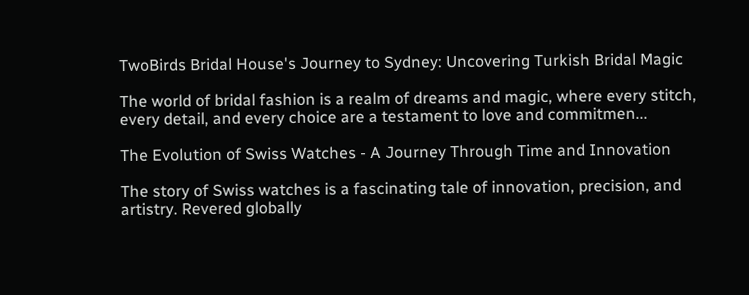TwoBirds Bridal House's Journey to Sydney: Uncovering Turkish Bridal Magic

The world of bridal fashion is a realm of dreams and magic, where every stitch, every detail, and every choice are a testament to love and commitmen...

The Evolution of Swiss Watches - A Journey Through Time and Innovation

The story of Swiss watches is a fascinating tale of innovation, precision, and artistry. Revered globally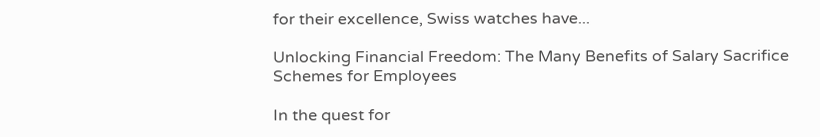for their excellence, Swiss watches have...

Unlocking Financial Freedom: The Many Benefits of Salary Sacrifice Schemes for Employees

In the quest for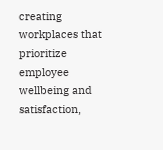creating workplaces that prioritize employee wellbeing and satisfaction,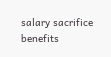salary sacrifice benefits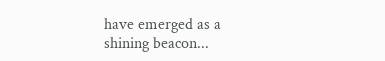have emerged as a shining beacon...